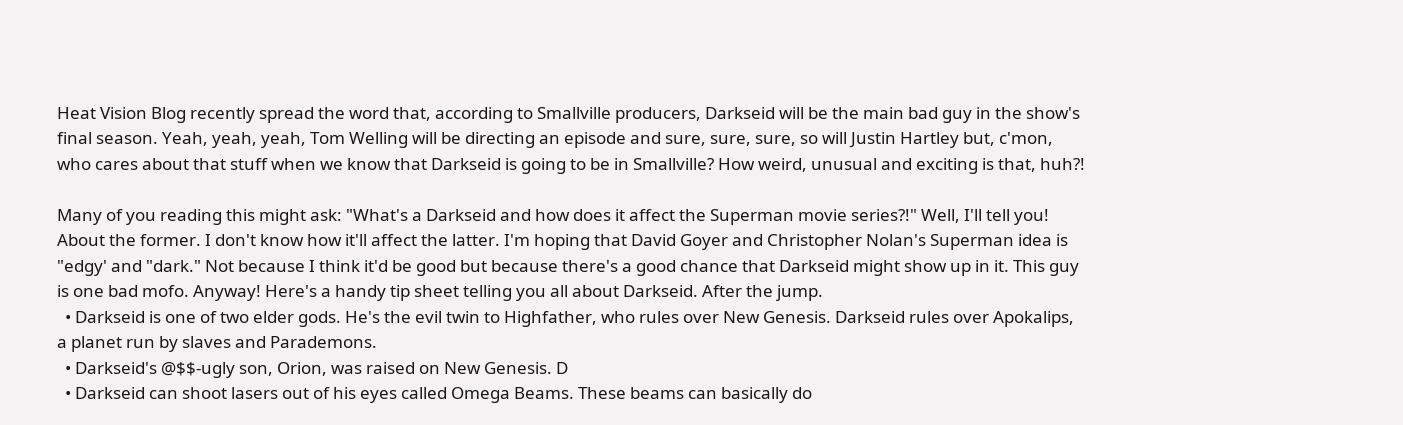Heat Vision Blog recently spread the word that, according to Smallville producers, Darkseid will be the main bad guy in the show's final season. Yeah, yeah, yeah, Tom Welling will be directing an episode and sure, sure, sure, so will Justin Hartley but, c'mon, who cares about that stuff when we know that Darkseid is going to be in Smallville? How weird, unusual and exciting is that, huh?!

Many of you reading this might ask: "What's a Darkseid and how does it affect the Superman movie series?!" Well, I'll tell you! About the former. I don't know how it'll affect the latter. I'm hoping that David Goyer and Christopher Nolan's Superman idea is "edgy' and "dark." Not because I think it'd be good but because there's a good chance that Darkseid might show up in it. This guy is one bad mofo. Anyway! Here's a handy tip sheet telling you all about Darkseid. After the jump.
  • Darkseid is one of two elder gods. He's the evil twin to Highfather, who rules over New Genesis. Darkseid rules over Apokalips, a planet run by slaves and Parademons.
  • Darkseid's @$$-ugly son, Orion, was raised on New Genesis. D
  • Darkseid can shoot lasers out of his eyes called Omega Beams. These beams can basically do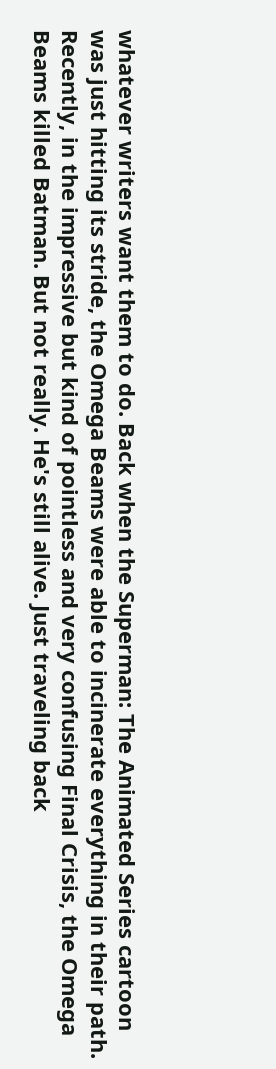whatever writers want them to do. Back when the Superman: The Animated Series cartoon was just hitting its stride, the Omega Beams were able to incinerate everything in their path. Recently, in the impressive but kind of pointless and very confusing Final Crisis, the Omega Beams killed Batman. But not really. He's still alive. Just traveling back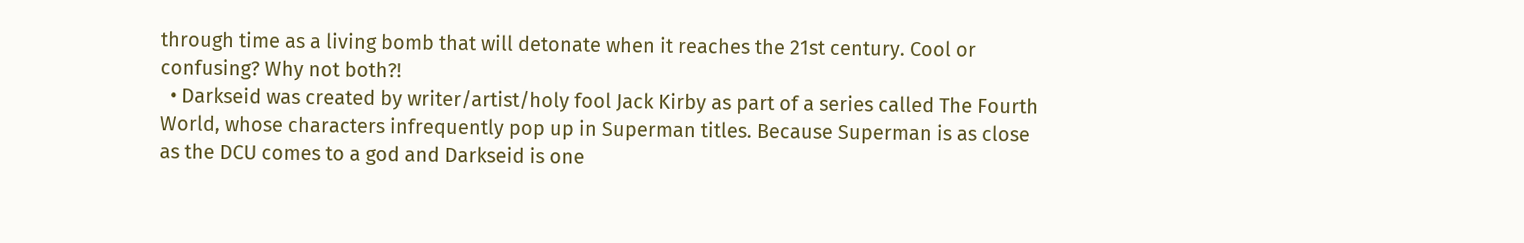through time as a living bomb that will detonate when it reaches the 21st century. Cool or confusing? Why not both?!
  • Darkseid was created by writer/artist/holy fool Jack Kirby as part of a series called The Fourth World, whose characters infrequently pop up in Superman titles. Because Superman is as close as the DCU comes to a god and Darkseid is one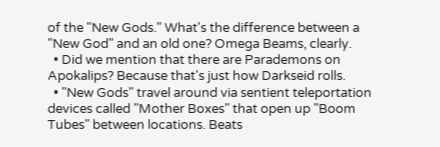of the "New Gods." What's the difference between a "New God" and an old one? Omega Beams, clearly.
  • Did we mention that there are Parademons on Apokalips? Because that's just how Darkseid rolls.
  • "New Gods" travel around via sentient teleportation devices called "Mother Boxes" that open up "Boom Tubes" between locations. Beats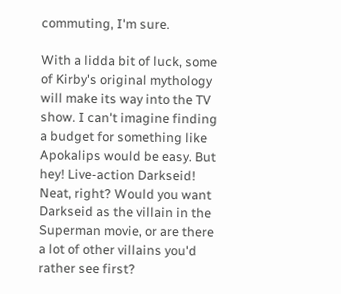commuting, I'm sure.

With a lidda bit of luck, some of Kirby's original mythology will make its way into the TV show. I can't imagine finding a budget for something like Apokalips would be easy. But hey! Live-action Darkseid! Neat, right? Would you want Darkseid as the villain in the Superman movie, or are there a lot of other villains you'd rather see first?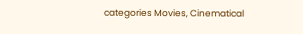categories Movies, Cinematical